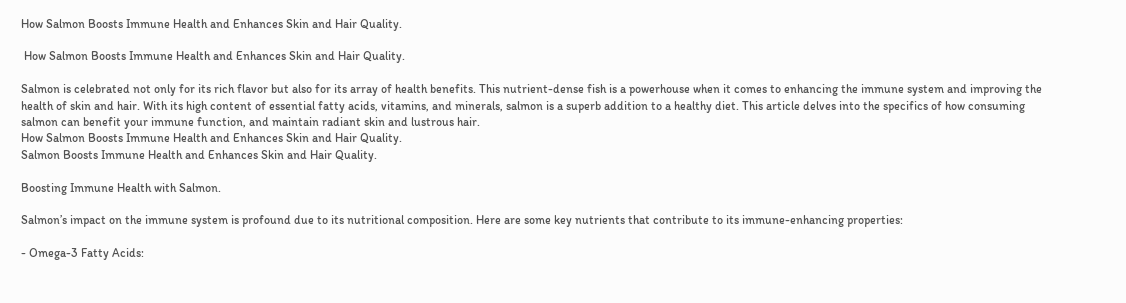How Salmon Boosts Immune Health and Enhances Skin and Hair Quality.

 How Salmon Boosts Immune Health and Enhances Skin and Hair Quality.

Salmon is celebrated not only for its rich flavor but also for its array of health benefits. This nutrient-dense fish is a powerhouse when it comes to enhancing the immune system and improving the health of skin and hair. With its high content of essential fatty acids, vitamins, and minerals, salmon is a superb addition to a healthy diet. This article delves into the specifics of how consuming salmon can benefit your immune function, and maintain radiant skin and lustrous hair.
How Salmon Boosts Immune Health and Enhances Skin and Hair Quality.
Salmon Boosts Immune Health and Enhances Skin and Hair Quality.

Boosting Immune Health with Salmon.

Salmon’s impact on the immune system is profound due to its nutritional composition. Here are some key nutrients that contribute to its immune-enhancing properties:

- Omega-3 Fatty Acids: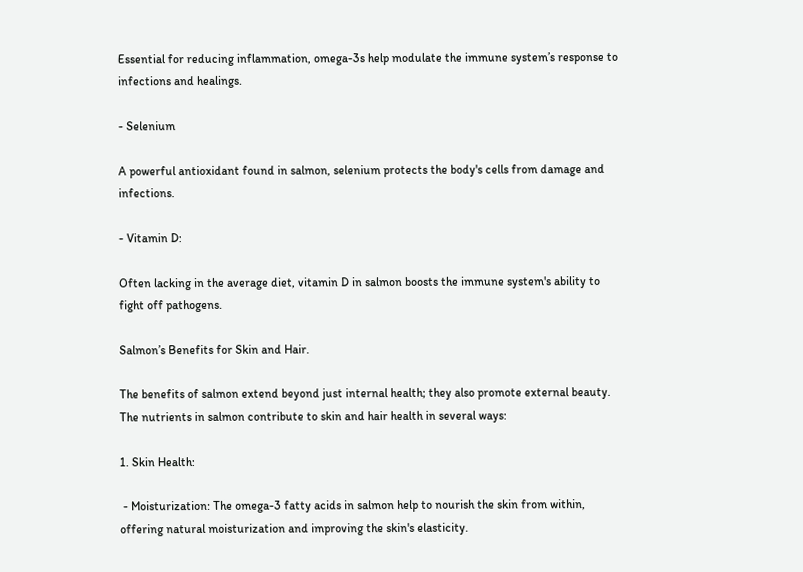Essential for reducing inflammation, omega-3s help modulate the immune system’s response to infections and healings.

- Selenium

A powerful antioxidant found in salmon, selenium protects the body's cells from damage and infections.

- Vitamin D:

Often lacking in the average diet, vitamin D in salmon boosts the immune system's ability to fight off pathogens.

Salmon’s Benefits for Skin and Hair.

The benefits of salmon extend beyond just internal health; they also promote external beauty. The nutrients in salmon contribute to skin and hair health in several ways:

1. Skin Health:

 - Moisturization: The omega-3 fatty acids in salmon help to nourish the skin from within, offering natural moisturization and improving the skin's elasticity.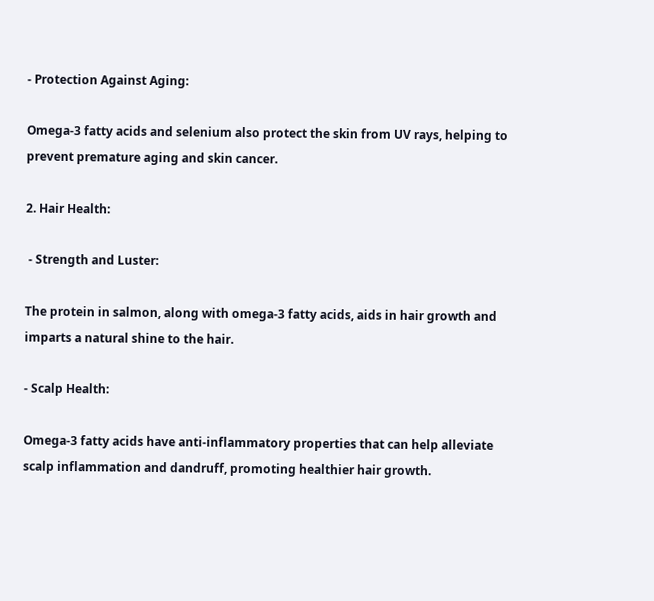- Protection Against Aging:

Omega-3 fatty acids and selenium also protect the skin from UV rays, helping to prevent premature aging and skin cancer.

2. Hair Health:

 - Strength and Luster:

The protein in salmon, along with omega-3 fatty acids, aids in hair growth and imparts a natural shine to the hair.

- Scalp Health:

Omega-3 fatty acids have anti-inflammatory properties that can help alleviate scalp inflammation and dandruff, promoting healthier hair growth.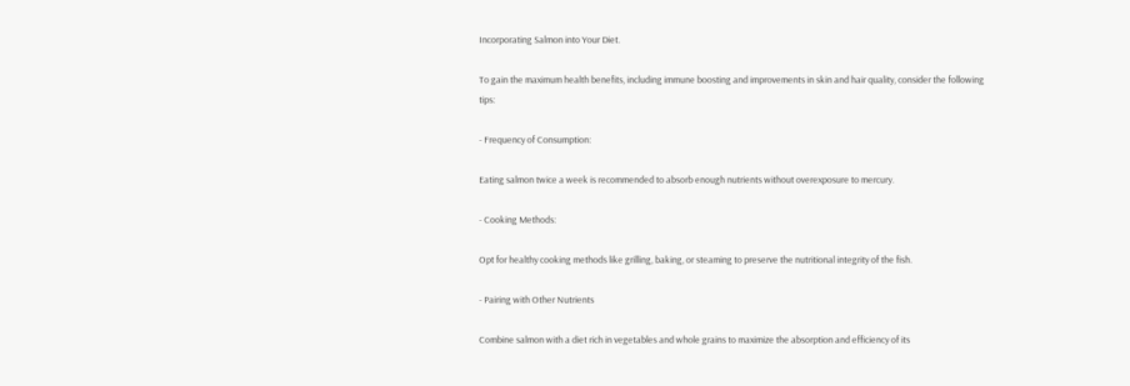Incorporating Salmon into Your Diet.

To gain the maximum health benefits, including immune boosting and improvements in skin and hair quality, consider the following tips:

- Frequency of Consumption:

Eating salmon twice a week is recommended to absorb enough nutrients without overexposure to mercury.

- Cooking Methods:

Opt for healthy cooking methods like grilling, baking, or steaming to preserve the nutritional integrity of the fish.

- Pairing with Other Nutrients

Combine salmon with a diet rich in vegetables and whole grains to maximize the absorption and efficiency of its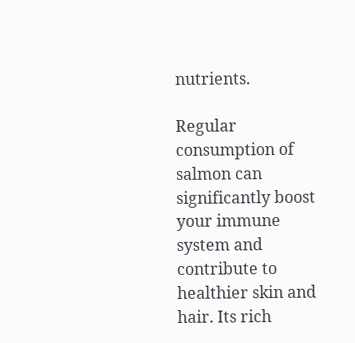nutrients.

Regular consumption of salmon can significantly boost your immune system and contribute to healthier skin and hair. Its rich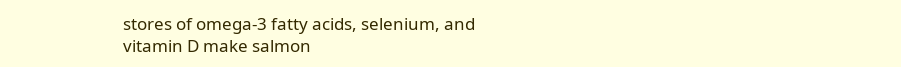stores of omega-3 fatty acids, selenium, and vitamin D make salmon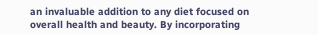an invaluable addition to any diet focused on overall health and beauty. By incorporating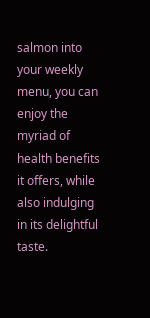salmon into your weekly menu, you can enjoy the myriad of health benefits it offers, while also indulging in its delightful taste.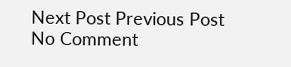Next Post Previous Post
No Comment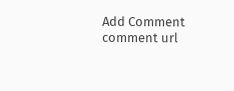Add Comment
comment url